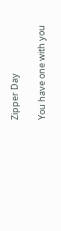Zipper Day

You have one with you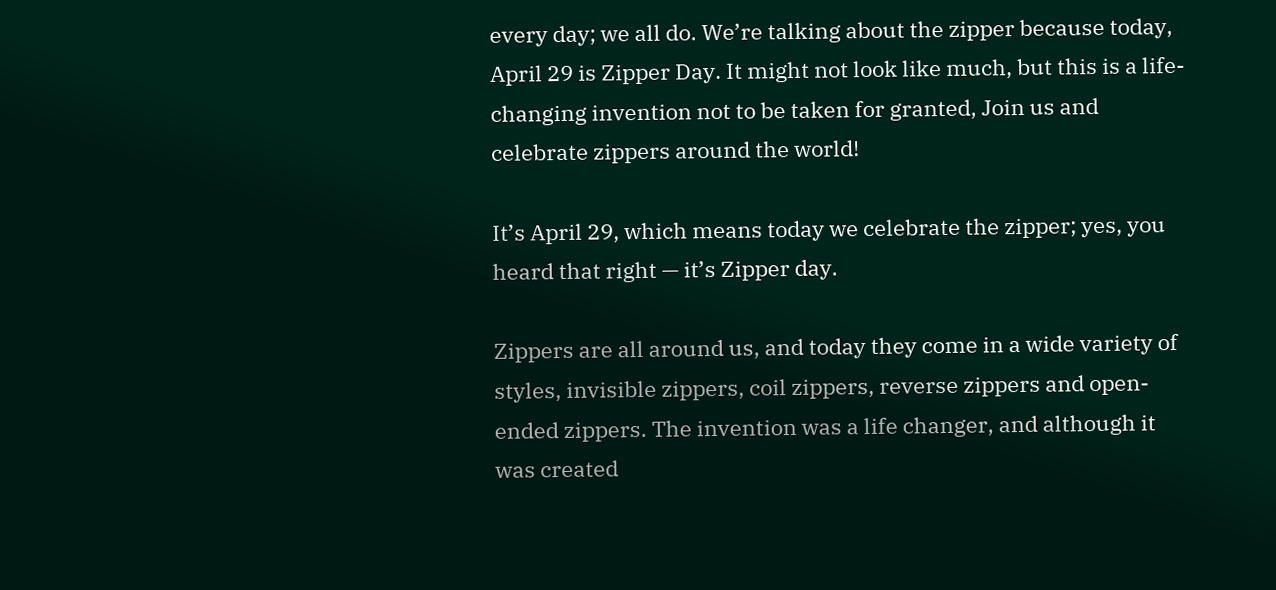every day; we all do. We’re talking about the zipper because today, April 29 is Zipper Day. It might not look like much, but this is a life-changing invention not to be taken for granted, Join us and celebrate zippers around the world!

It’s April 29, which means today we celebrate the zipper; yes, you heard that right — it’s Zipper day.

Zippers are all around us, and today they come in a wide variety of styles, invisible zippers, coil zippers, reverse zippers and open-ended zippers. The invention was a life changer, and although it was created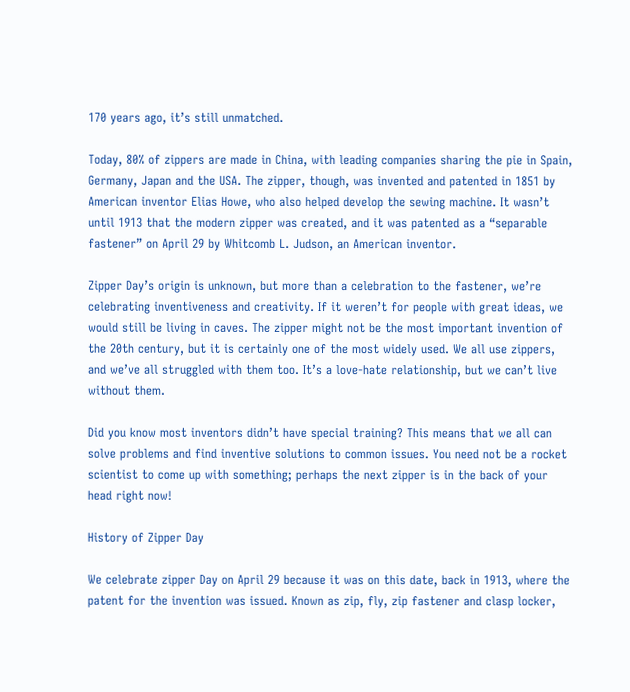170 years ago, it’s still unmatched.

Today, 80% of zippers are made in China, with leading companies sharing the pie in Spain, Germany, Japan and the USA. The zipper, though, was invented and patented in 1851 by American inventor Elias Howe, who also helped develop the sewing machine. It wasn’t until 1913 that the modern zipper was created, and it was patented as a “separable fastener” on April 29 by Whitcomb L. Judson, an American inventor.

Zipper Day’s origin is unknown, but more than a celebration to the fastener, we’re celebrating inventiveness and creativity. If it weren’t for people with great ideas, we would still be living in caves. The zipper might not be the most important invention of the 20th century, but it is certainly one of the most widely used. We all use zippers, and we’ve all struggled with them too. It’s a love-hate relationship, but we can’t live without them.

Did you know most inventors didn’t have special training? This means that we all can solve problems and find inventive solutions to common issues. You need not be a rocket scientist to come up with something; perhaps the next zipper is in the back of your head right now!

History of Zipper Day

We celebrate zipper Day on April 29 because it was on this date, back in 1913, where the patent for the invention was issued. Known as zip, fly, zip fastener and clasp locker,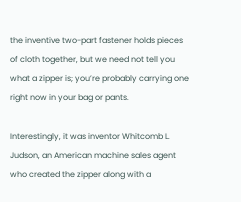the inventive two-part fastener holds pieces of cloth together, but we need not tell you what a zipper is; you’re probably carrying one right now in your bag or pants.

Interestingly, it was inventor Whitcomb L. Judson, an American machine sales agent who created the zipper along with a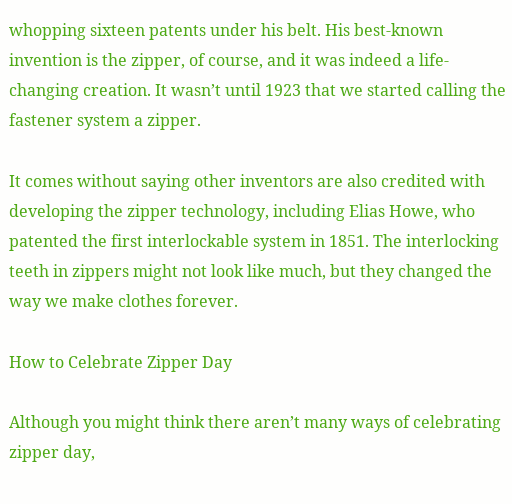whopping sixteen patents under his belt. His best-known invention is the zipper, of course, and it was indeed a life-changing creation. It wasn’t until 1923 that we started calling the fastener system a zipper.

It comes without saying other inventors are also credited with developing the zipper technology, including Elias Howe, who patented the first interlockable system in 1851. The interlocking teeth in zippers might not look like much, but they changed the way we make clothes forever.

How to Celebrate Zipper Day

Although you might think there aren’t many ways of celebrating zipper day,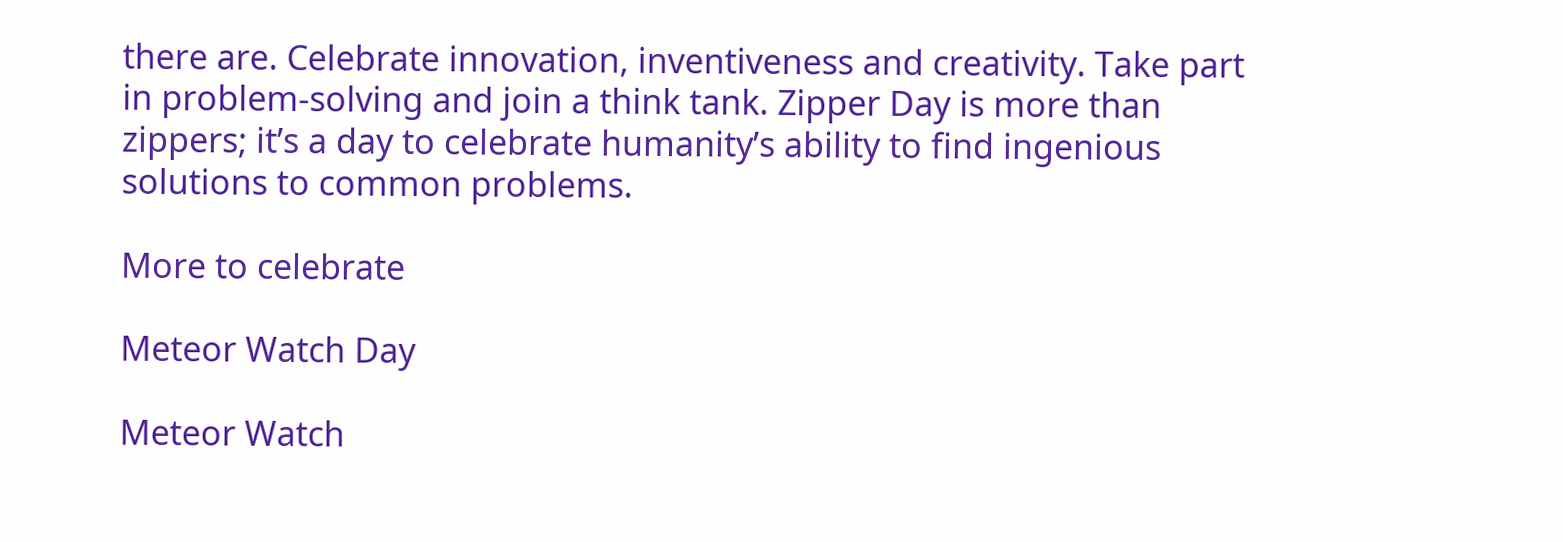there are. Celebrate innovation, inventiveness and creativity. Take part in problem-solving and join a think tank. Zipper Day is more than zippers; it’s a day to celebrate humanity’s ability to find ingenious solutions to common problems.

More to celebrate

Meteor Watch Day

Meteor Watch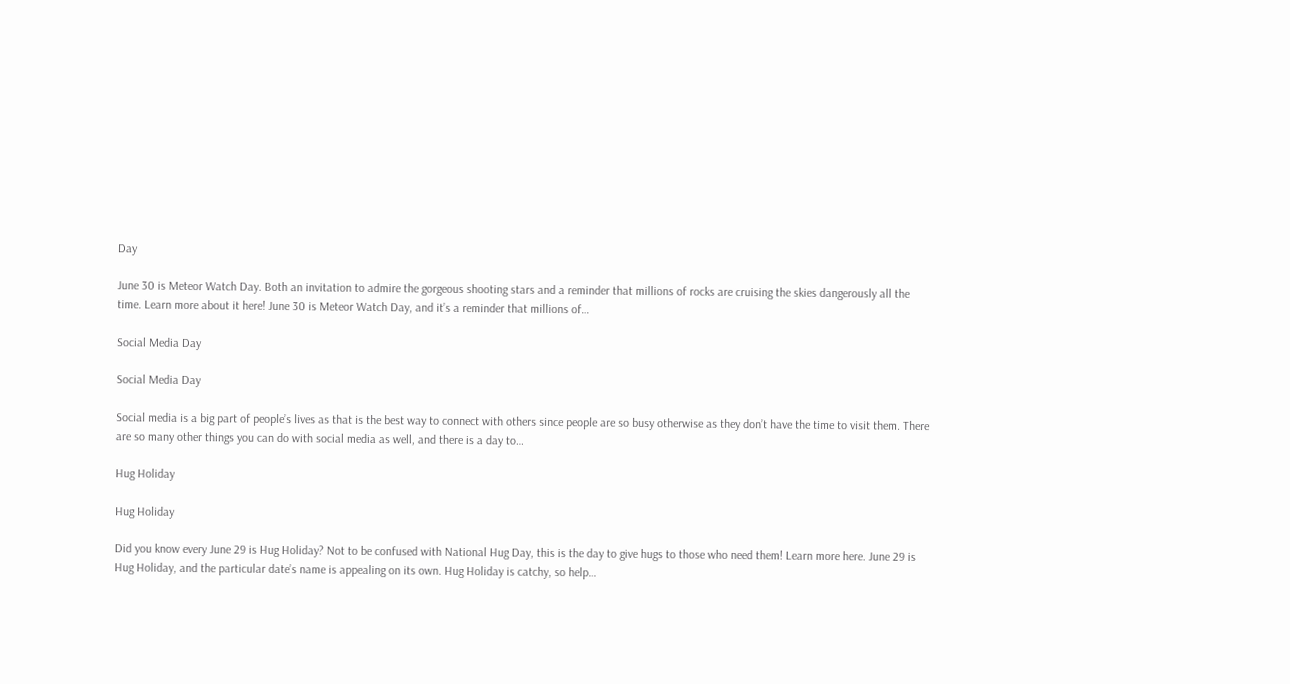Day

June 30 is Meteor Watch Day. Both an invitation to admire the gorgeous shooting stars and a reminder that millions of rocks are cruising the skies dangerously all the time. Learn more about it here! June 30 is Meteor Watch Day, and it’s a reminder that millions of…

Social Media Day

Social Media Day

Social media is a big part of people’s lives as that is the best way to connect with others since people are so busy otherwise as they don’t have the time to visit them. There are so many other things you can do with social media as well, and there is a day to…

Hug Holiday

Hug Holiday

Did you know every June 29 is Hug Holiday? Not to be confused with National Hug Day, this is the day to give hugs to those who need them! Learn more here. June 29 is Hug Holiday, and the particular date’s name is appealing on its own. Hug Holiday is catchy, so help…